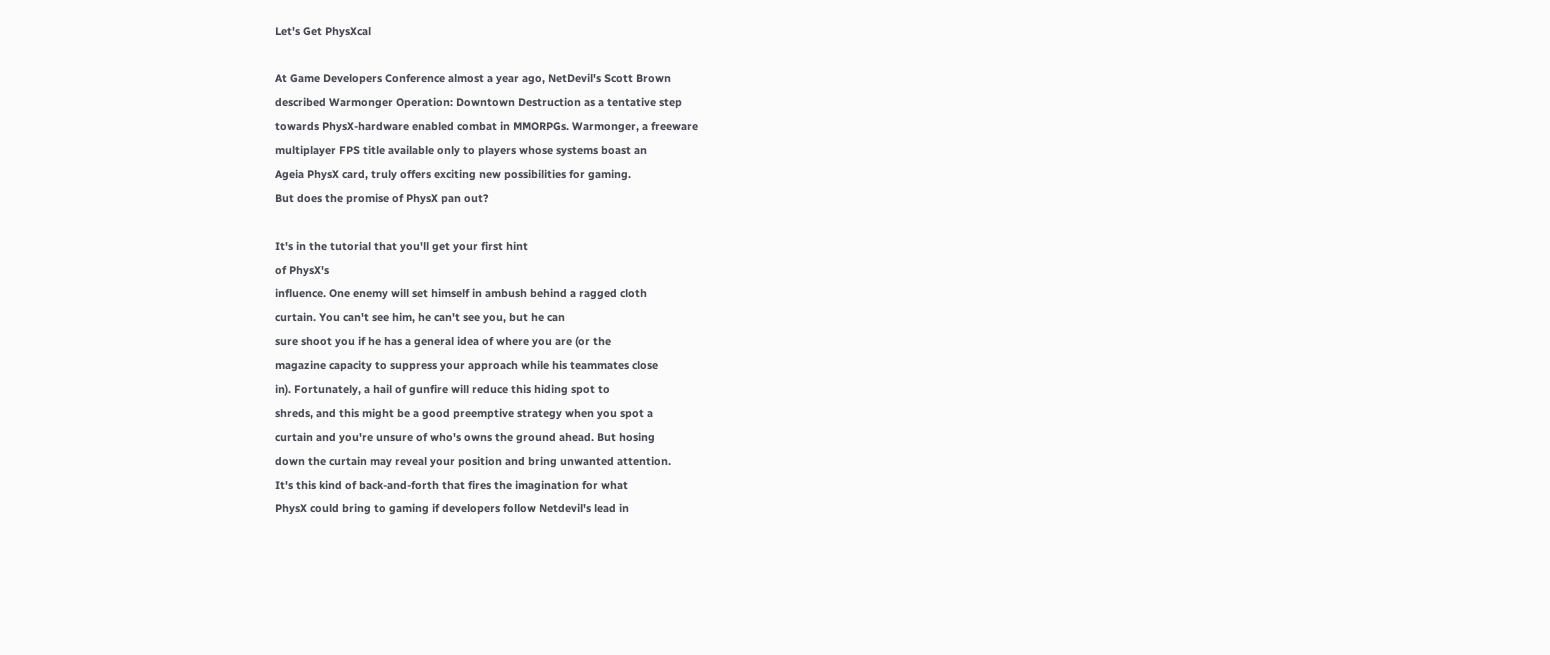Let's Get PhysXcal

At Game Developers Conference almost a year ago, NetDevil's Scott Brown
described Warmonger Operation: Downtown Destruction as a tentative step
towards PhysX-hardware enabled combat in MMORPGs. Warmonger, a freeware
multiplayer FPS title available only to players whose systems boast an
Ageia PhysX card, truly offers exciting new possibilities for gaming.
But does the promise of PhysX pan out?

It's in the tutorial that you'll get your first hint
of PhysX's
influence. One enemy will set himself in ambush behind a ragged cloth
curtain. You can't see him, he can't see you, but he can
sure shoot you if he has a general idea of where you are (or the
magazine capacity to suppress your approach while his teammates close
in). Fortunately, a hail of gunfire will reduce this hiding spot to
shreds, and this might be a good preemptive strategy when you spot a
curtain and you're unsure of who's owns the ground ahead. But hosing
down the curtain may reveal your position and bring unwanted attention.
It's this kind of back-and-forth that fires the imagination for what
PhysX could bring to gaming if developers follow Netdevil's lead in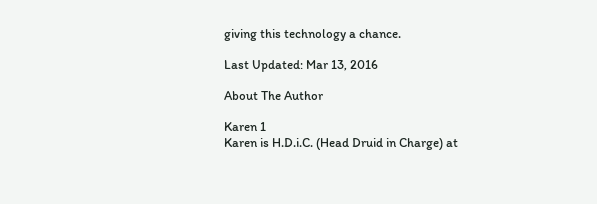giving this technology a chance.

Last Updated: Mar 13, 2016

About The Author

Karen 1
Karen is H.D.i.C. (Head Druid in Charge) at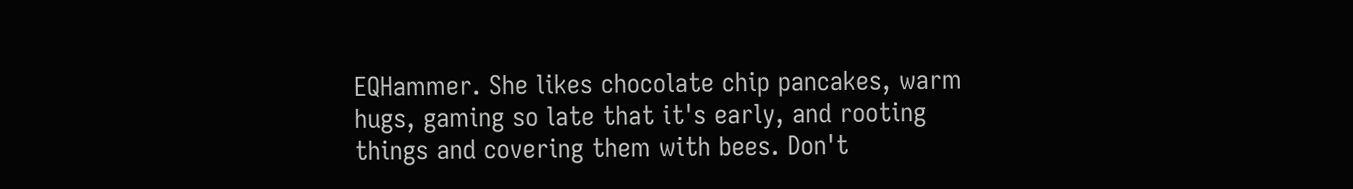EQHammer. She likes chocolate chip pancakes, warm hugs, gaming so late that it's early, and rooting things and covering them with bees. Don't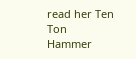read her Ten Ton Hammer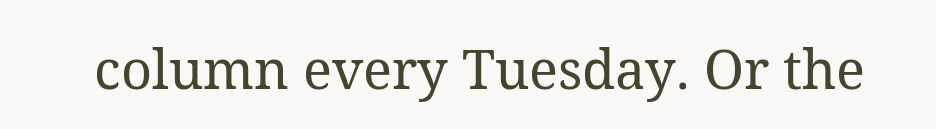column every Tuesday. Or the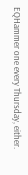EQHammer one every Thursday, either.